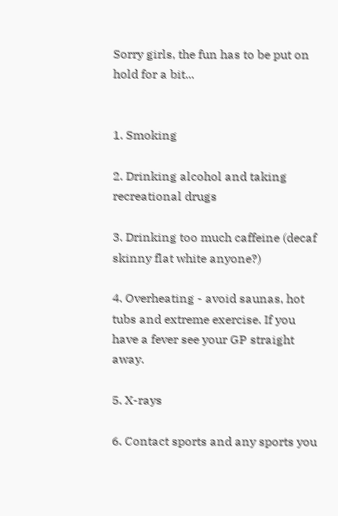Sorry girls, the fun has to be put on hold for a bit...


1. Smoking

2. Drinking alcohol and taking recreational drugs

3. Drinking too much caffeine (decaf skinny flat white anyone?)

4. Overheating - avoid saunas, hot tubs and extreme exercise. If you have a fever see your GP straight away.

5. X-rays

6. Contact sports and any sports you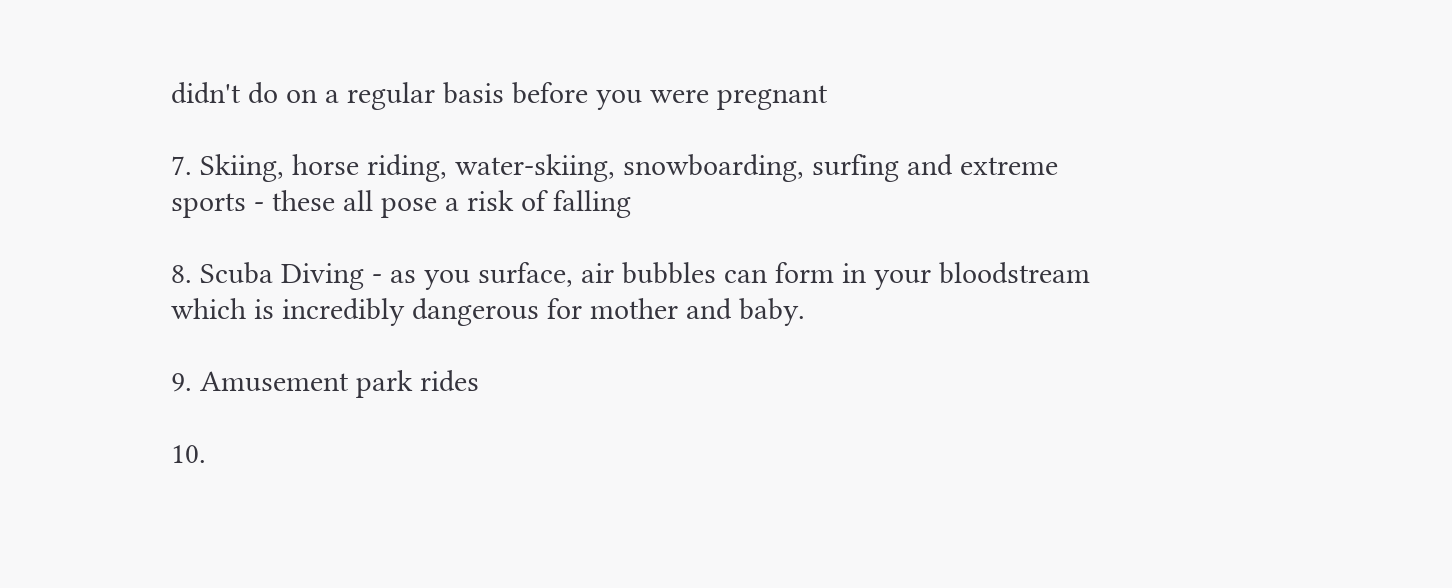didn't do on a regular basis before you were pregnant

7. Skiing, horse riding, water-skiing, snowboarding, surfing and extreme sports - these all pose a risk of falling

8. Scuba Diving - as you surface, air bubbles can form in your bloodstream which is incredibly dangerous for mother and baby.

9. Amusement park rides

10.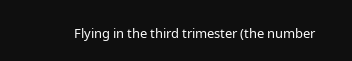Flying in the third trimester (the number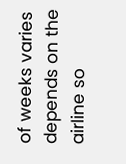of weeks varies depends on the airline so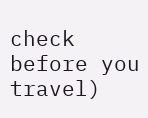check before you travel)